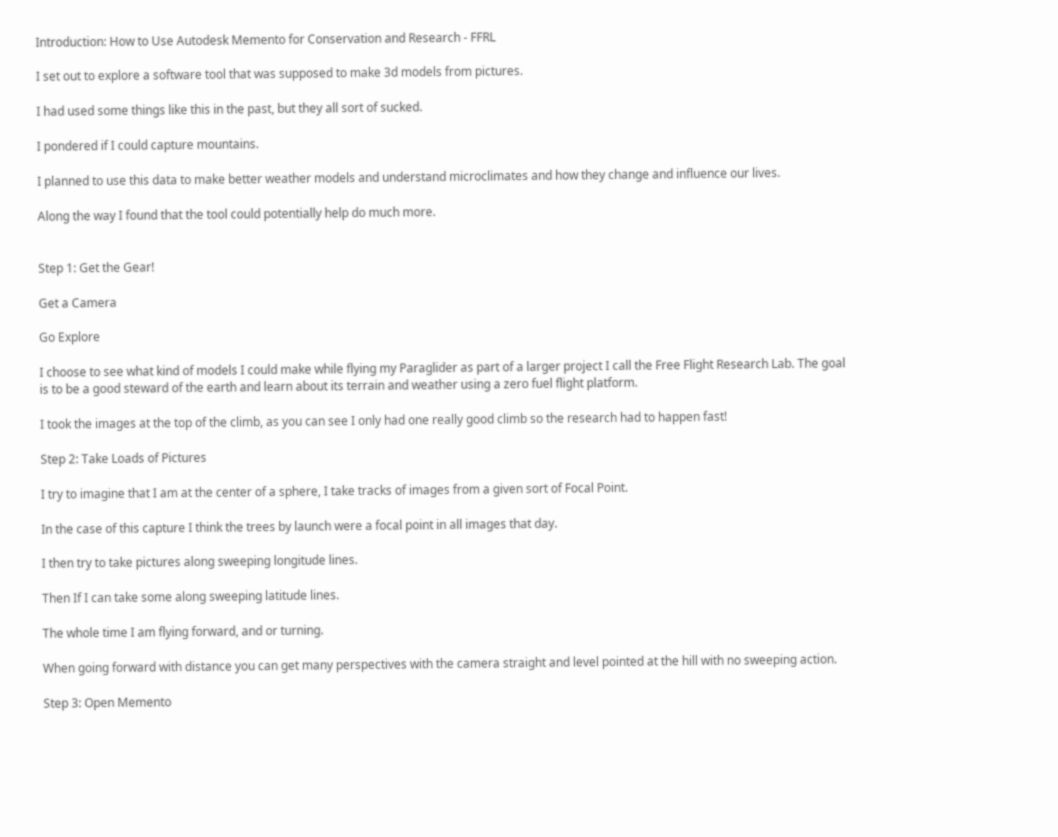Introduction: How to Use Autodesk Memento for Conservation and Research - FFRL

I set out to explore a software tool that was supposed to make 3d models from pictures.

I had used some things like this in the past, but they all sort of sucked.

I pondered if I could capture mountains.

I planned to use this data to make better weather models and understand microclimates and how they change and influence our lives.

Along the way I found that the tool could potentially help do much more.


Step 1: Get the Gear!

Get a Camera

Go Explore

I choose to see what kind of models I could make while flying my Paraglider as part of a larger project I call the Free Flight Research Lab. The goal is to be a good steward of the earth and learn about its terrain and weather using a zero fuel flight platform.

I took the images at the top of the climb, as you can see I only had one really good climb so the research had to happen fast!

Step 2: Take Loads of Pictures

I try to imagine that I am at the center of a sphere, I take tracks of images from a given sort of Focal Point.

In the case of this capture I think the trees by launch were a focal point in all images that day.

I then try to take pictures along sweeping longitude lines.

Then If I can take some along sweeping latitude lines.

The whole time I am flying forward, and or turning.

When going forward with distance you can get many perspectives with the camera straight and level pointed at the hill with no sweeping action.

Step 3: Open Memento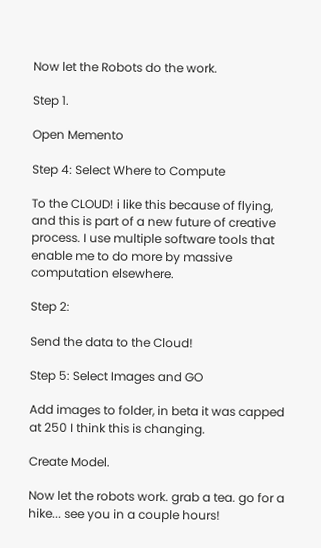Now let the Robots do the work.

Step 1.

Open Memento

Step 4: Select Where to Compute

To the CLOUD! i like this because of flying, and this is part of a new future of creative process. I use multiple software tools that enable me to do more by massive computation elsewhere.

Step 2:

Send the data to the Cloud!

Step 5: Select Images and GO

Add images to folder, in beta it was capped at 250 I think this is changing.

Create Model.

Now let the robots work. grab a tea. go for a hike... see you in a couple hours!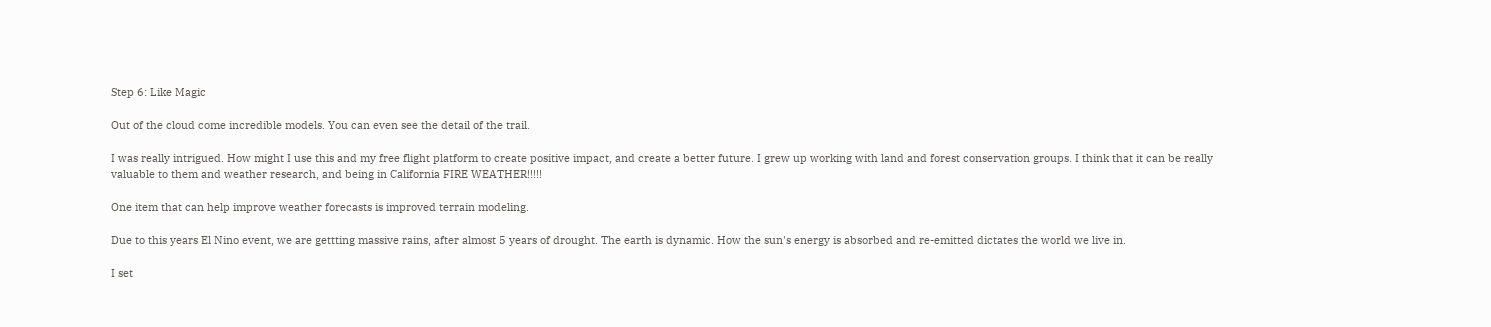Step 6: Like Magic

Out of the cloud come incredible models. You can even see the detail of the trail.

I was really intrigued. How might I use this and my free flight platform to create positive impact, and create a better future. I grew up working with land and forest conservation groups. I think that it can be really valuable to them and weather research, and being in California FIRE WEATHER!!!!!

One item that can help improve weather forecasts is improved terrain modeling.

Due to this years El Nino event, we are gettting massive rains, after almost 5 years of drought. The earth is dynamic. How the sun's energy is absorbed and re-emitted dictates the world we live in.

I set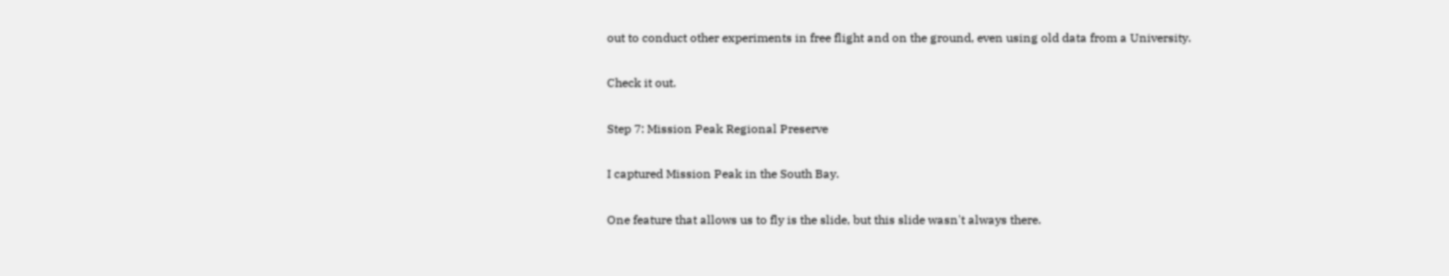out to conduct other experiments in free flight and on the ground, even using old data from a University.

Check it out.

Step 7: Mission Peak Regional Preserve

I captured Mission Peak in the South Bay.

One feature that allows us to fly is the slide, but this slide wasn't always there.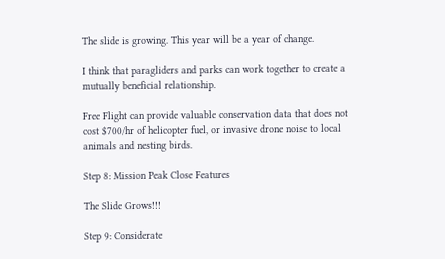The slide is growing. This year will be a year of change.

I think that paragliders and parks can work together to create a mutually beneficial relationship.

Free Flight can provide valuable conservation data that does not cost $700/hr of helicopter fuel, or invasive drone noise to local animals and nesting birds.

Step 8: Mission Peak Close Features

The Slide Grows!!!

Step 9: Considerate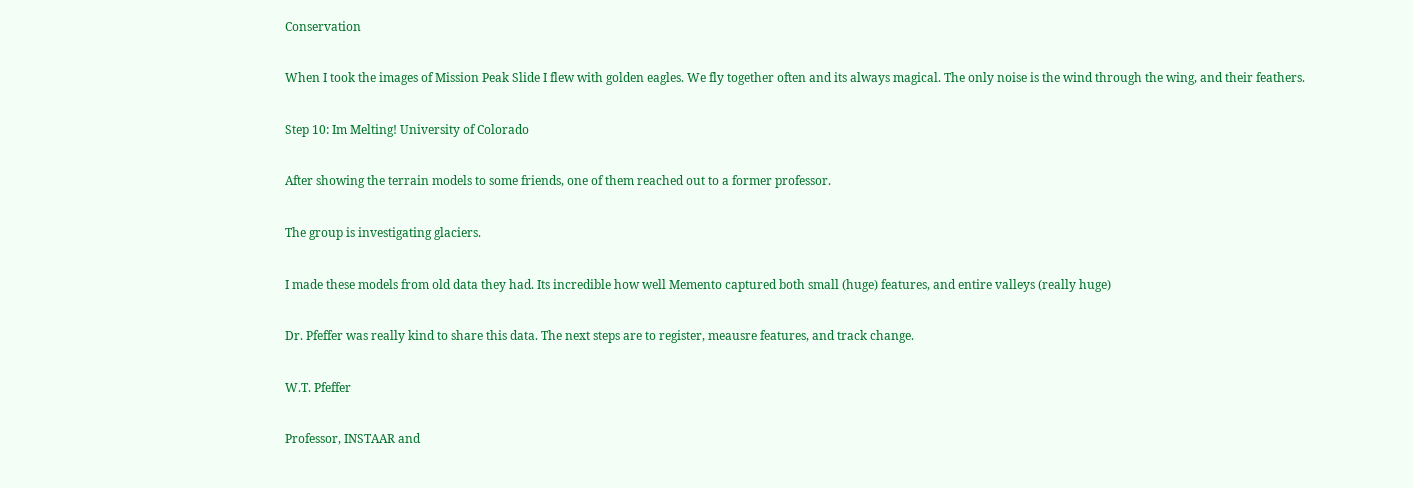Conservation

When I took the images of Mission Peak Slide I flew with golden eagles. We fly together often and its always magical. The only noise is the wind through the wing, and their feathers.

Step 10: Im Melting! University of Colorado

After showing the terrain models to some friends, one of them reached out to a former professor.

The group is investigating glaciers.

I made these models from old data they had. Its incredible how well Memento captured both small (huge) features, and entire valleys (really huge)

Dr. Pfeffer was really kind to share this data. The next steps are to register, meausre features, and track change.

W.T. Pfeffer

Professor, INSTAAR and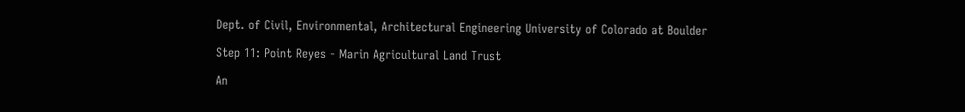Dept. of Civil, Environmental, Architectural Engineering University of Colorado at Boulder

Step 11: Point Reyes - Marin Agricultural Land Trust

An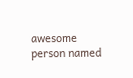awesome person named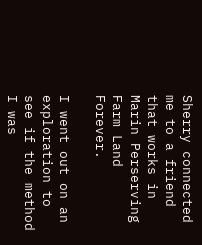Sherry connected me to a friend that works in Marin Perserving Farm Land Forever.

I went out on an exploration to see if the method I was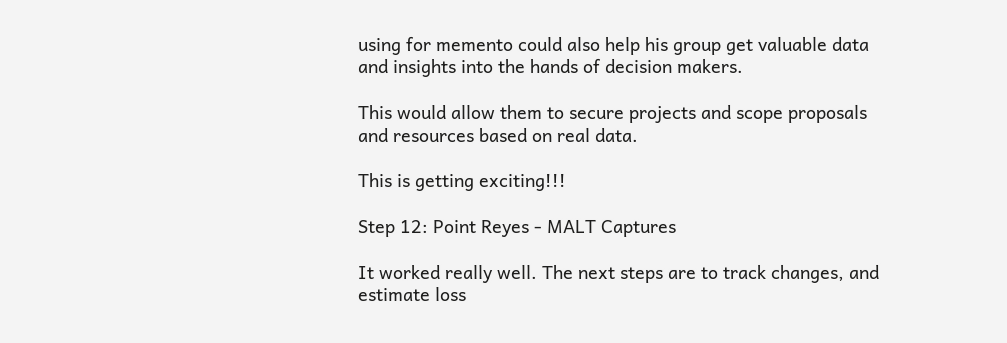using for memento could also help his group get valuable data and insights into the hands of decision makers.

This would allow them to secure projects and scope proposals and resources based on real data.

This is getting exciting!!!

Step 12: Point Reyes - MALT Captures

It worked really well. The next steps are to track changes, and estimate loss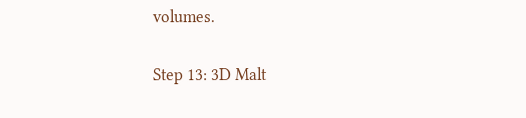volumes.

Step 13: 3D Malt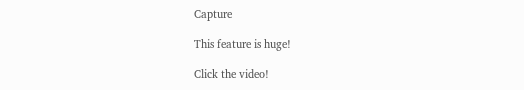Capture

This feature is huge!

Click the video!